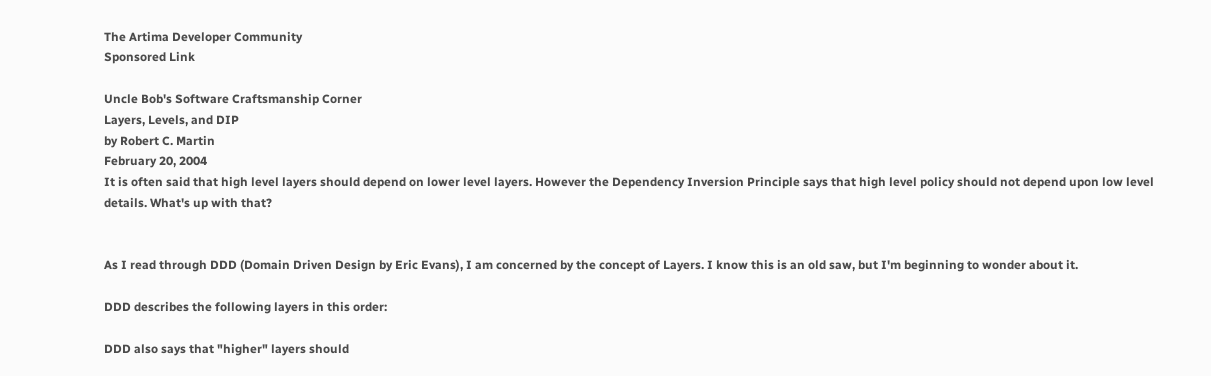The Artima Developer Community
Sponsored Link

Uncle Bob's Software Craftsmanship Corner
Layers, Levels, and DIP
by Robert C. Martin
February 20, 2004
It is often said that high level layers should depend on lower level layers. However the Dependency Inversion Principle says that high level policy should not depend upon low level details. What's up with that?


As I read through DDD (Domain Driven Design by Eric Evans), I am concerned by the concept of Layers. I know this is an old saw, but I'm beginning to wonder about it.

DDD describes the following layers in this order:

DDD also says that "higher" layers should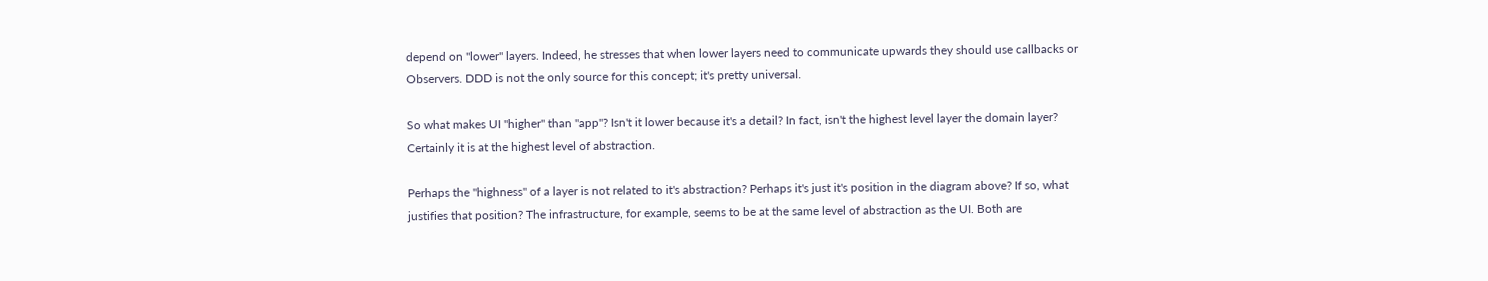depend on "lower" layers. Indeed, he stresses that when lower layers need to communicate upwards they should use callbacks or Observers. DDD is not the only source for this concept; it's pretty universal.

So what makes UI "higher" than "app"? Isn't it lower because it's a detail? In fact, isn't the highest level layer the domain layer? Certainly it is at the highest level of abstraction.

Perhaps the "highness" of a layer is not related to it's abstraction? Perhaps it's just it's position in the diagram above? If so, what justifies that position? The infrastructure, for example, seems to be at the same level of abstraction as the UI. Both are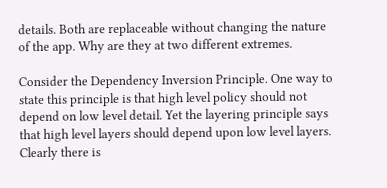details. Both are replaceable without changing the nature of the app. Why are they at two different extremes.

Consider the Dependency Inversion Principle. One way to state this principle is that high level policy should not depend on low level detail. Yet the layering principle says that high level layers should depend upon low level layers. Clearly there is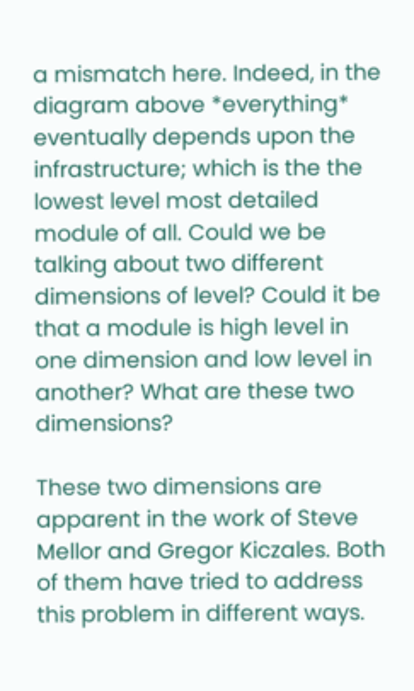a mismatch here. Indeed, in the diagram above *everything* eventually depends upon the infrastructure; which is the the lowest level most detailed module of all. Could we be talking about two different dimensions of level? Could it be that a module is high level in one dimension and low level in another? What are these two dimensions?

These two dimensions are apparent in the work of Steve Mellor and Gregor Kiczales. Both of them have tried to address this problem in different ways.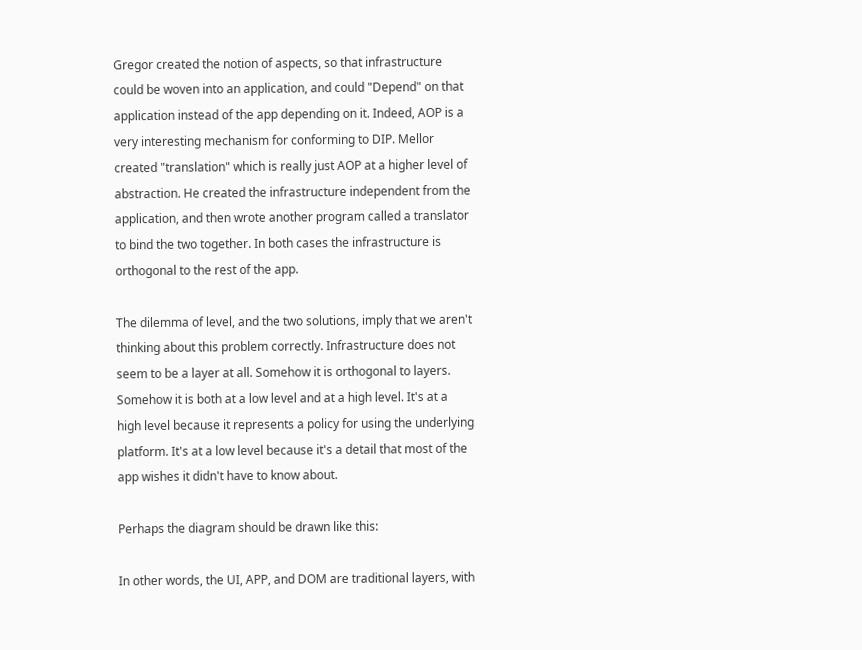Gregor created the notion of aspects, so that infrastructure could be woven into an application, and could "Depend" on that application instead of the app depending on it. Indeed, AOP is a very interesting mechanism for conforming to DIP. Mellor created "translation" which is really just AOP at a higher level of abstraction. He created the infrastructure independent from the application, and then wrote another program called a translator to bind the two together. In both cases the infrastructure is orthogonal to the rest of the app.

The dilemma of level, and the two solutions, imply that we aren't thinking about this problem correctly. Infrastructure does not seem to be a layer at all. Somehow it is orthogonal to layers. Somehow it is both at a low level and at a high level. It's at a high level because it represents a policy for using the underlying platform. It's at a low level because it's a detail that most of the app wishes it didn't have to know about.

Perhaps the diagram should be drawn like this:

In other words, the UI, APP, and DOM are traditional layers, with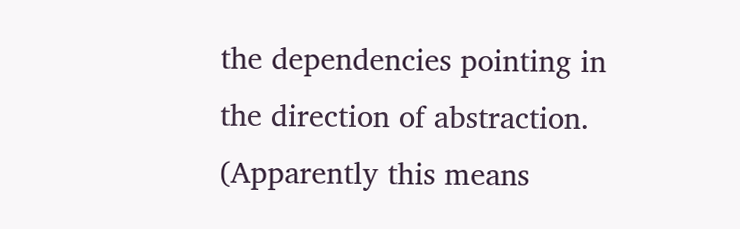the dependencies pointing in the direction of abstraction. (Apparently this means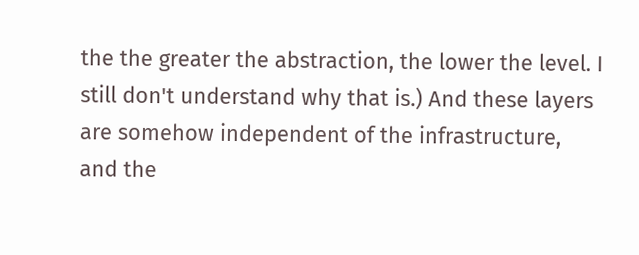the the greater the abstraction, the lower the level. I still don't understand why that is.) And these layers are somehow independent of the infrastructure, and the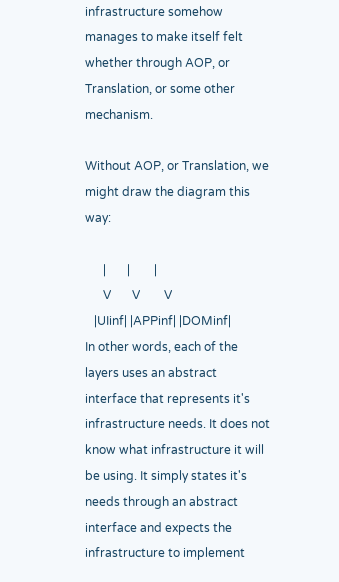infrastructure somehow manages to make itself felt whether through AOP, or Translation, or some other mechanism.

Without AOP, or Translation, we might draw the diagram this way:

      |       |        |
      V       V        V
   |UIinf| |APPinf| |DOMinf|
In other words, each of the layers uses an abstract interface that represents it's infrastructure needs. It does not know what infrastructure it will be using. It simply states it's needs through an abstract interface and expects the infrastructure to implement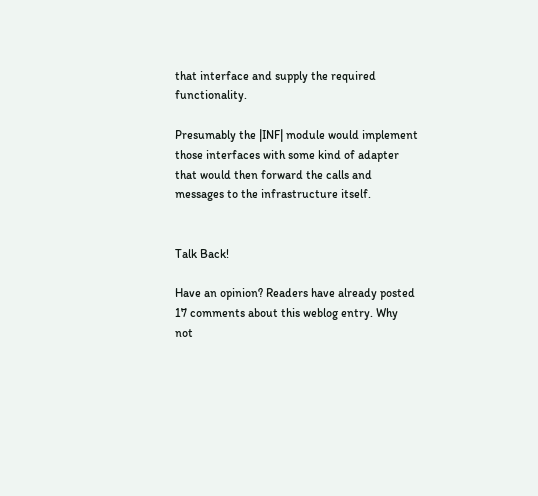that interface and supply the required functionality.

Presumably the |INF| module would implement those interfaces with some kind of adapter that would then forward the calls and messages to the infrastructure itself.


Talk Back!

Have an opinion? Readers have already posted 17 comments about this weblog entry. Why not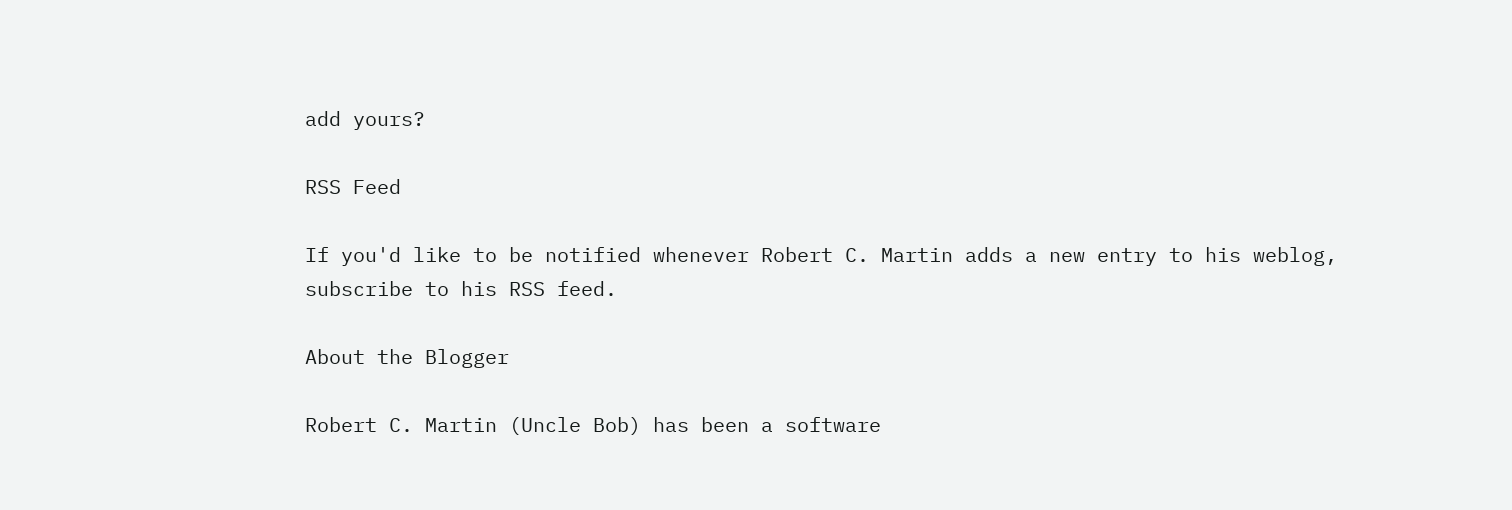add yours?

RSS Feed

If you'd like to be notified whenever Robert C. Martin adds a new entry to his weblog, subscribe to his RSS feed.

About the Blogger

Robert C. Martin (Uncle Bob) has been a software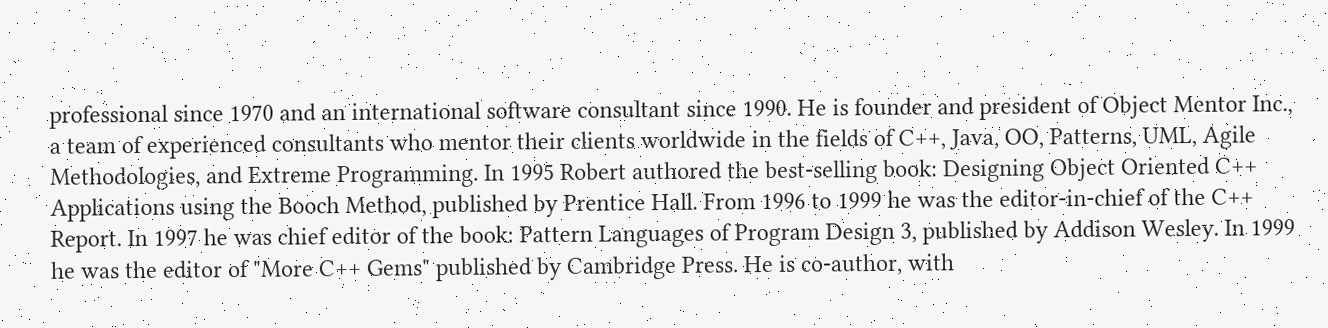professional since 1970 and an international software consultant since 1990. He is founder and president of Object Mentor Inc., a team of experienced consultants who mentor their clients worldwide in the fields of C++, Java, OO, Patterns, UML, Agile Methodologies, and Extreme Programming. In 1995 Robert authored the best-selling book: Designing Object Oriented C++ Applications using the Booch Method, published by Prentice Hall. From 1996 to 1999 he was the editor-in-chief of the C++ Report. In 1997 he was chief editor of the book: Pattern Languages of Program Design 3, published by Addison Wesley. In 1999 he was the editor of "More C++ Gems" published by Cambridge Press. He is co-author, with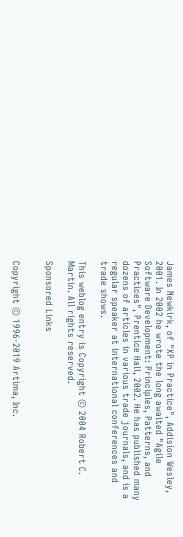James Newkirk, of "XP in Practice", Addision Wesley, 2001. In 2002 he wrote the long awaited "Agile Software Development: Principles, Patterns, and Practices", Prentice Hall, 2002. He has published many dozens of articles in various trade journals, and is a regular speaker at international conferences and trade shows.

This weblog entry is Copyright © 2004 Robert C. Martin. All rights reserved.

Sponsored Links


Copyright © 1996-2019 Artima, Inc.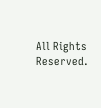All Rights Reserved.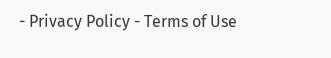- Privacy Policy - Terms of Use